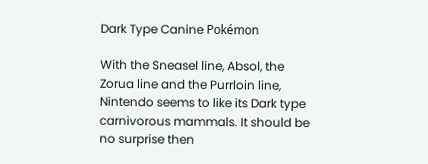Dark Type Canine Pokémon

With the Sneasel line, Absol, the Zorua line and the Purrloin line, Nintendo seems to like its Dark type carnivorous mammals. It should be no surprise then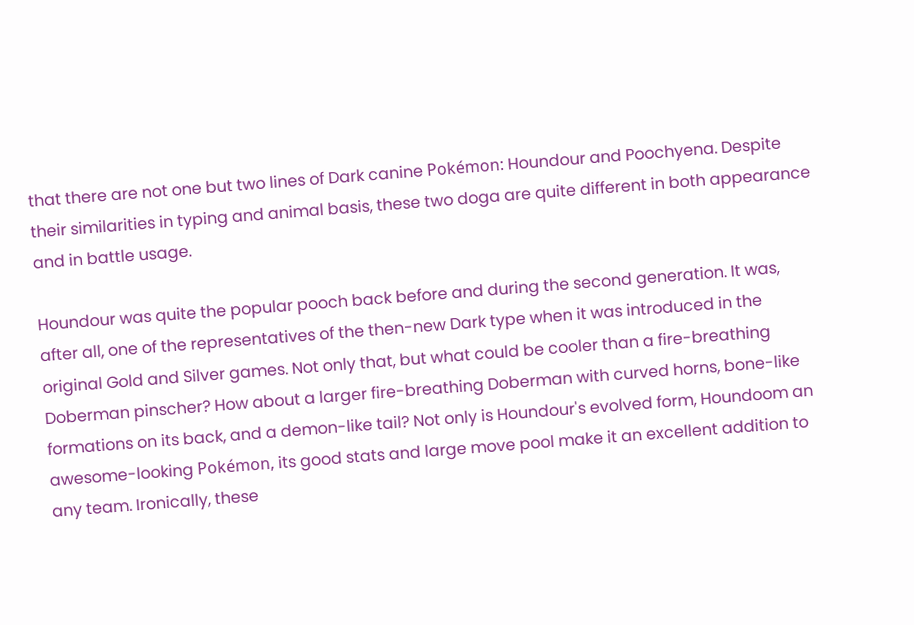that there are not one but two lines of Dark canine Pokémon: Houndour and Poochyena. Despite their similarities in typing and animal basis, these two doga are quite different in both appearance and in battle usage.

Houndour was quite the popular pooch back before and during the second generation. It was, after all, one of the representatives of the then-new Dark type when it was introduced in the original Gold and Silver games. Not only that, but what could be cooler than a fire-breathing Doberman pinscher? How about a larger fire-breathing Doberman with curved horns, bone-like formations on its back, and a demon-like tail? Not only is Houndour's evolved form, Houndoom an awesome-looking Pokémon, its good stats and large move pool make it an excellent addition to any team. Ironically, these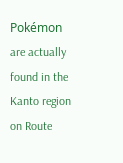Pokémon are actually found in the Kanto region on Route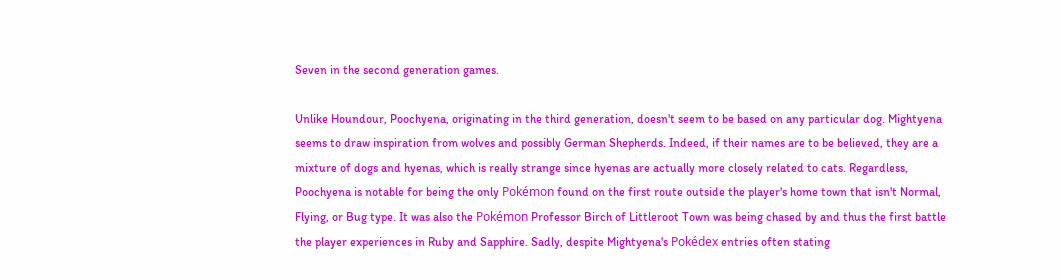Seven in the second generation games.

Unlike Houndour, Poochyena, originating in the third generation, doesn't seem to be based on any particular dog. Mightyena seems to draw inspiration from wolves and possibly German Shepherds. Indeed, if their names are to be believed, they are a mixture of dogs and hyenas, which is really strange since hyenas are actually more closely related to cats. Regardless, Poochyena is notable for being the only Pokémon found on the first route outside the player's home town that isn't Normal, Flying, or Bug type. It was also the Pokémon Professor Birch of Littleroot Town was being chased by and thus the first battle the player experiences in Ruby and Sapphire. Sadly, despite Mightyena's Pokédex entries often stating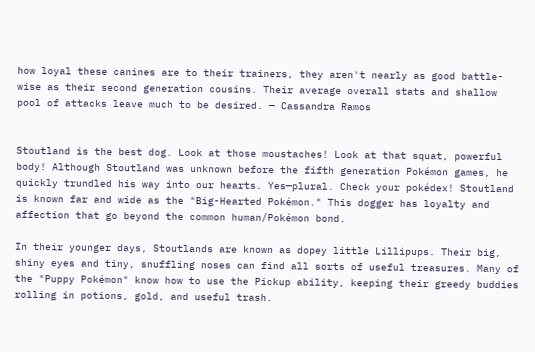how loyal these canines are to their trainers, they aren't nearly as good battle-wise as their second generation cousins. Their average overall stats and shallow pool of attacks leave much to be desired. — Cassandra Ramos


Stoutland is the best dog. Look at those moustaches! Look at that squat, powerful body! Although Stoutland was unknown before the fifth generation Pokémon games, he quickly trundled his way into our hearts. Yes—plural. Check your pokédex! Stoutland is known far and wide as the "Big-Hearted Pokémon." This dogger has loyalty and affection that go beyond the common human/Pokémon bond.

In their younger days, Stoutlands are known as dopey little Lillipups. Their big, shiny eyes and tiny, snuffling noses can find all sorts of useful treasures. Many of the "Puppy Pokémon" know how to use the Pickup ability, keeping their greedy buddies rolling in potions, gold, and useful trash.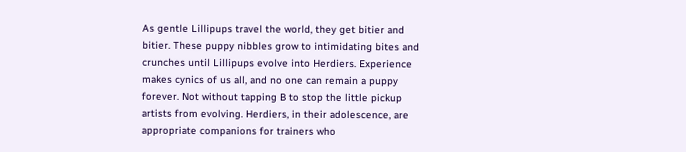As gentle Lillipups travel the world, they get bitier and bitier. These puppy nibbles grow to intimidating bites and crunches until Lillipups evolve into Herdiers. Experience makes cynics of us all, and no one can remain a puppy forever. Not without tapping B to stop the little pickup artists from evolving. Herdiers, in their adolescence, are appropriate companions for trainers who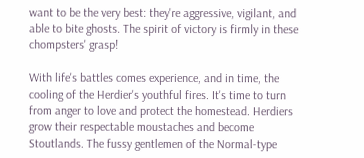want to be the very best: they're aggressive, vigilant, and able to bite ghosts. The spirit of victory is firmly in these chompsters' grasp!

With life's battles comes experience, and in time, the cooling of the Herdier's youthful fires. It's time to turn from anger to love and protect the homestead. Herdiers grow their respectable moustaches and become Stoutlands. The fussy gentlemen of the Normal-type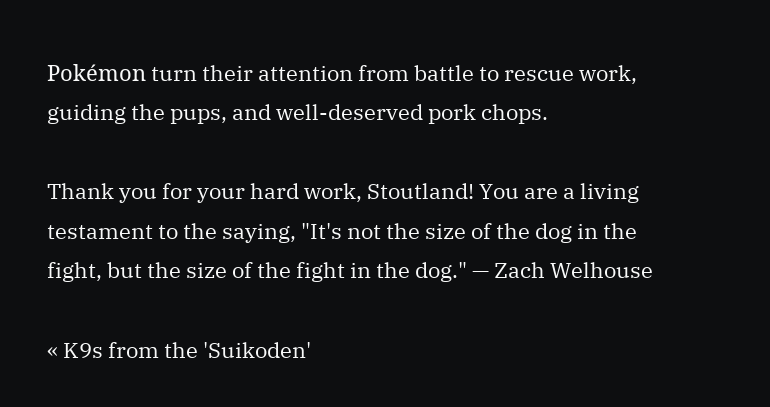Pokémon turn their attention from battle to rescue work, guiding the pups, and well-deserved pork chops.

Thank you for your hard work, Stoutland! You are a living testament to the saying, "It's not the size of the dog in the fight, but the size of the fight in the dog." — Zach Welhouse

« K9s from the 'Suikoden'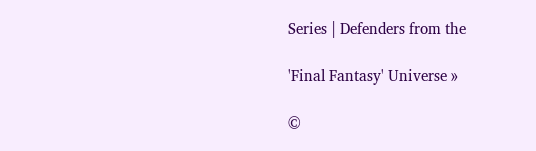Series | Defenders from the

'Final Fantasy' Universe »

©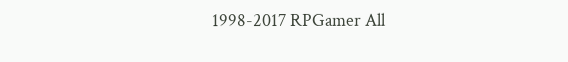1998-2017 RPGamer All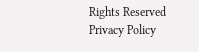Rights Reserved
Privacy Policy